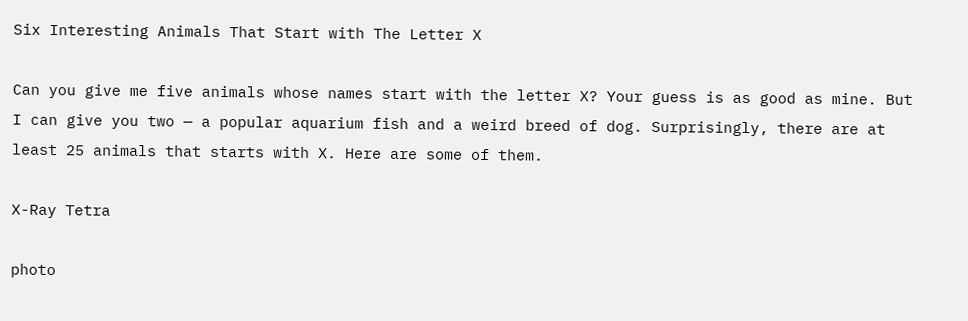Six Interesting Animals That Start with The Letter X

Can you give me five animals whose names start with the letter X? Your guess is as good as mine. But I can give you two — a popular aquarium fish and a weird breed of dog. Surprisingly, there are at least 25 animals that starts with X. Here are some of them.

X-Ray Tetra

photo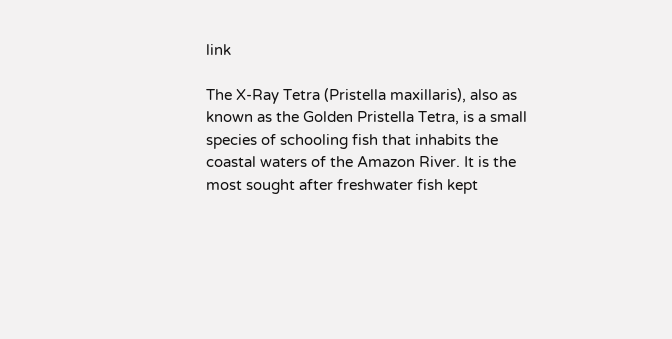link

The X-Ray Tetra (Pristella maxillaris), also as known as the Golden Pristella Tetra, is a small species of schooling fish that inhabits the coastal waters of the Amazon River. It is the most sought after freshwater fish kept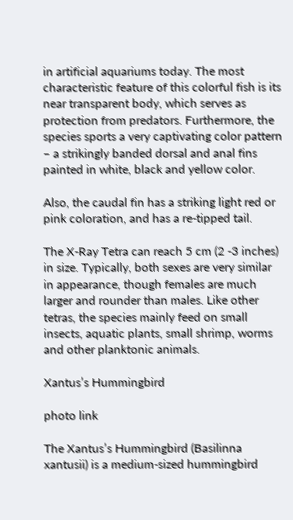in artificial aquariums today. The most characteristic feature of this colorful fish is its near transparent body, which serves as protection from predators. Furthermore, the species sports a very captivating color pattern – a strikingly banded dorsal and anal fins painted in white, black and yellow color.

Also, the caudal fin has a striking light red or pink coloration, and has a re-tipped tail.

The X-Ray Tetra can reach 5 cm (2 -3 inches) in size. Typically, both sexes are very similar in appearance, though females are much larger and rounder than males. Like other tetras, the species mainly feed on small insects, aquatic plants, small shrimp, worms and other planktonic animals.

Xantus’s Hummingbird

photo link

The Xantus’s Hummingbird (Basilinna xantusii) is a medium-sized hummingbird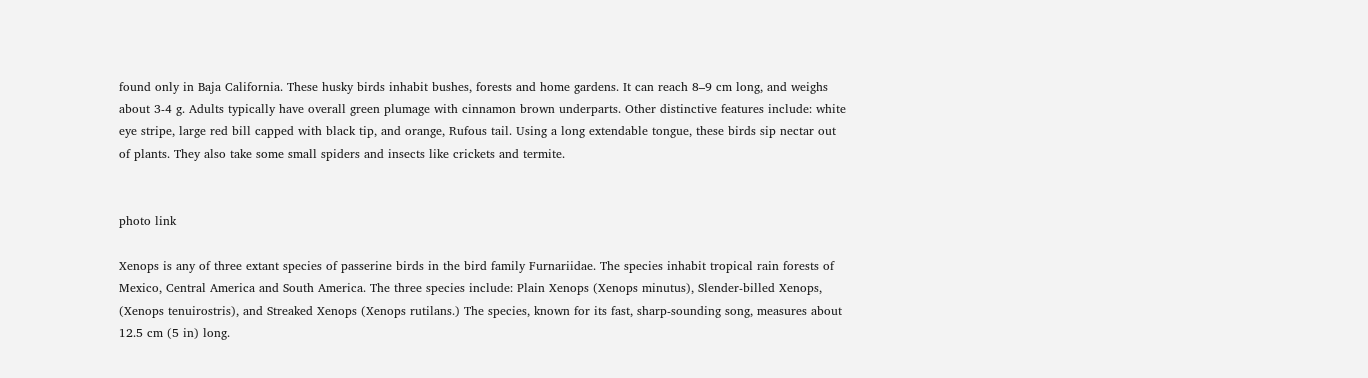found only in Baja California. These husky birds inhabit bushes, forests and home gardens. It can reach 8–9 cm long, and weighs about 3-4 g. Adults typically have overall green plumage with cinnamon brown underparts. Other distinctive features include: white eye stripe, large red bill capped with black tip, and orange, Rufous tail. Using a long extendable tongue, these birds sip nectar out of plants. They also take some small spiders and insects like crickets and termite.


photo link

Xenops is any of three extant species of passerine birds in the bird family Furnariidae. The species inhabit tropical rain forests of Mexico, Central America and South America. The three species include: Plain Xenops (Xenops minutus), Slender-billed Xenops, (Xenops tenuirostris), and Streaked Xenops (Xenops rutilans.) The species, known for its fast, sharp-sounding song, measures about 12.5 cm (5 in) long.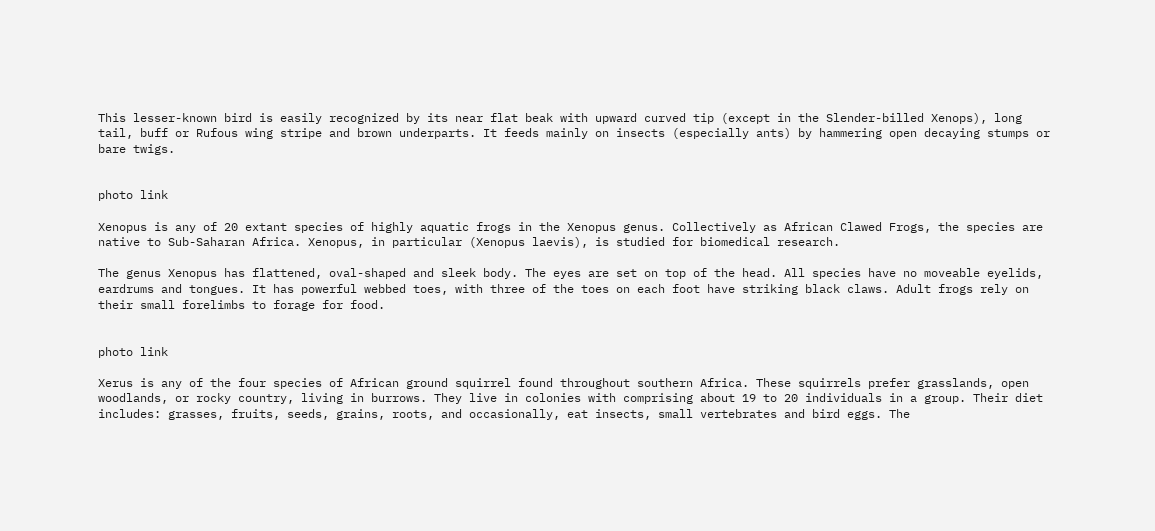This lesser-known bird is easily recognized by its near flat beak with upward curved tip (except in the Slender-billed Xenops), long tail, buff or Rufous wing stripe and brown underparts. It feeds mainly on insects (especially ants) by hammering open decaying stumps or bare twigs.


photo link

Xenopus is any of 20 extant species of highly aquatic frogs in the Xenopus genus. Collectively as African Clawed Frogs, the species are native to Sub-Saharan Africa. Xenopus, in particular (Xenopus laevis), is studied for biomedical research.

The genus Xenopus has flattened, oval-shaped and sleek body. The eyes are set on top of the head. All species have no moveable eyelids, eardrums and tongues. It has powerful webbed toes, with three of the toes on each foot have striking black claws. Adult frogs rely on their small forelimbs to forage for food.


photo link

Xerus is any of the four species of African ground squirrel found throughout southern Africa. These squirrels prefer grasslands, open woodlands, or rocky country, living in burrows. They live in colonies with comprising about 19 to 20 individuals in a group. Their diet includes: grasses, fruits, seeds, grains, roots, and occasionally, eat insects, small vertebrates and bird eggs. The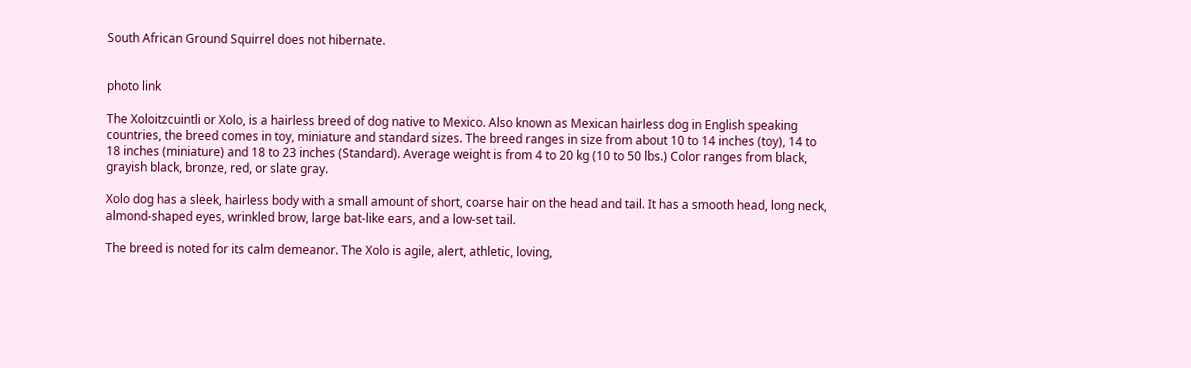South African Ground Squirrel does not hibernate.


photo link

The Xoloitzcuintli or Xolo, is a hairless breed of dog native to Mexico. Also known as Mexican hairless dog in English speaking countries, the breed comes in toy, miniature and standard sizes. The breed ranges in size from about 10 to 14 inches (toy), 14 to 18 inches (miniature) and 18 to 23 inches (Standard). Average weight is from 4 to 20 kg (10 to 50 lbs.) Color ranges from black, grayish black, bronze, red, or slate gray.

Xolo dog has a sleek, hairless body with a small amount of short, coarse hair on the head and tail. It has a smooth head, long neck, almond-shaped eyes, wrinkled brow, large bat-like ears, and a low-set tail.

The breed is noted for its calm demeanor. The Xolo is agile, alert, athletic, loving,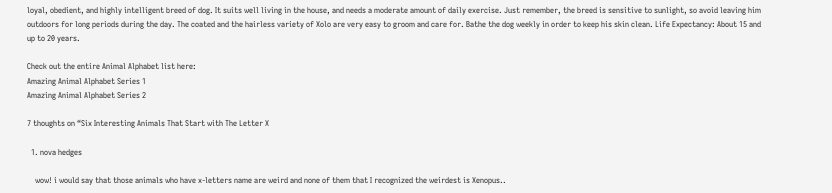loyal, obedient, and highly intelligent breed of dog. It suits well living in the house, and needs a moderate amount of daily exercise. Just remember, the breed is sensitive to sunlight, so avoid leaving him outdoors for long periods during the day. The coated and the hairless variety of Xolo are very easy to groom and care for. Bathe the dog weekly in order to keep his skin clean. Life Expectancy: About 15 and up to 20 years.

Check out the entire Animal Alphabet list here:
Amazing Animal Alphabet Series 1
Amazing Animal Alphabet Series 2

7 thoughts on “Six Interesting Animals That Start with The Letter X

  1. nova hedges

    wow! i would say that those animals who have x-letters name are weird and none of them that I recognized the weirdest is Xenopus..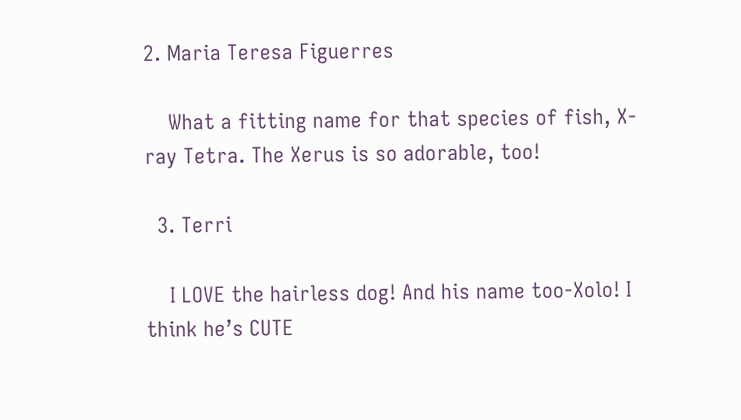2. Maria Teresa Figuerres

    What a fitting name for that species of fish, X-ray Tetra. The Xerus is so adorable, too!

  3. Terri

    I LOVE the hairless dog! And his name too-Xolo! I think he’s CUTE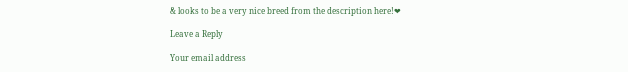& looks to be a very nice breed from the description here!❤

Leave a Reply

Your email address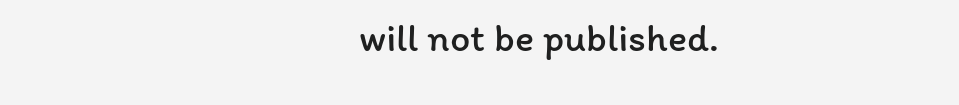will not be published.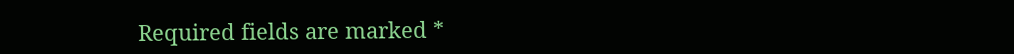Required fields are marked *